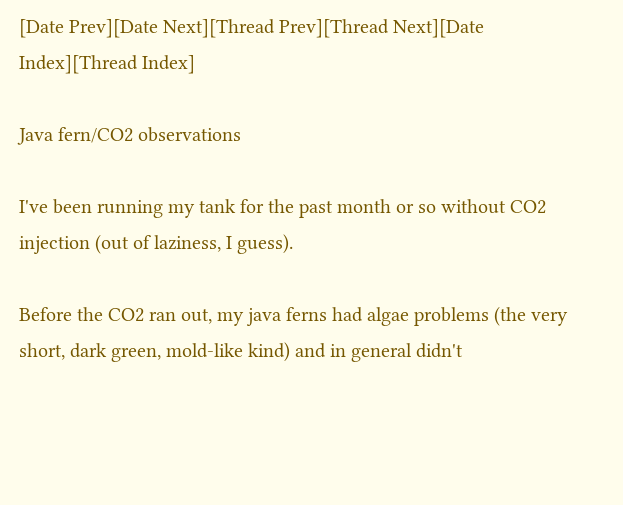[Date Prev][Date Next][Thread Prev][Thread Next][Date Index][Thread Index]

Java fern/CO2 observations

I've been running my tank for the past month or so without CO2 injection (out of laziness, I guess).

Before the CO2 ran out, my java ferns had algae problems (the very short, dark green, mold-like kind) and in general didn't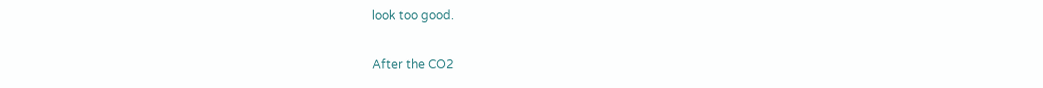look too good.

After the CO2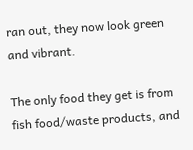ran out, they now look green and vibrant.

The only food they get is from fish food/waste products, and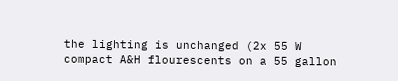the lighting is unchanged (2x 55 W compact A&H flourescents on a 55 gallon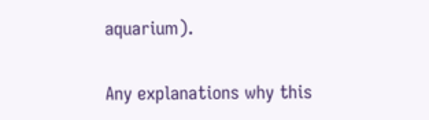aquarium).

Any explanations why this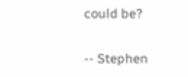could be?

-- Stephen